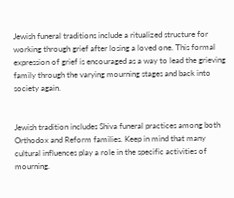Jewish funeral traditions include a ritualized structure for working through grief after losing a loved one. This formal expression of grief is encouraged as a way to lead the grieving family through the varying mourning stages and back into society again.


Jewish tradition includes Shiva funeral practices among both Orthodox and Reform families. Keep in mind that many cultural influences play a role in the specific activities of mourning.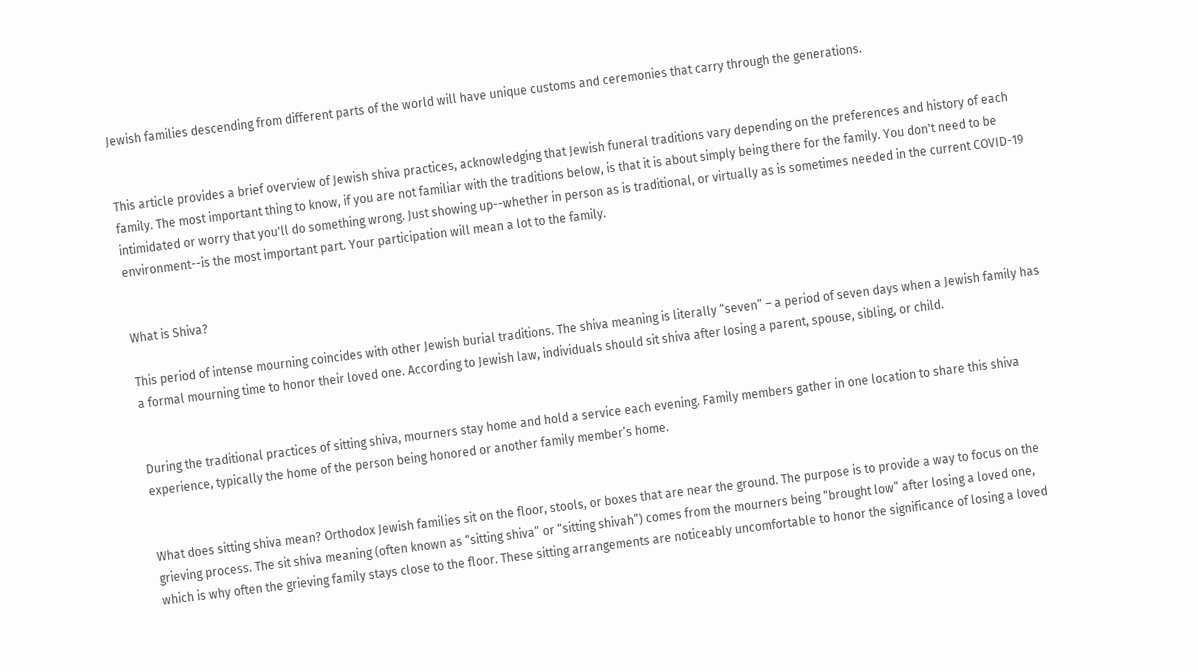Jewish families descending from different parts of the world will have unique customs and ceremonies that carry through the generations.


This article provides a brief overview of Jewish shiva practices, acknowledging that Jewish funeral traditions vary depending on the preferences and history of each family. The most important thing to know, if you are not familiar with the traditions below, is that it is about simply being there for the family. You don't need to be intimidated or worry that you'll do something wrong. Just showing up--whether in person as is traditional, or virtually as is sometimes needed in the current COVID-19 environment--is the most important part. Your participation will mean a lot to the family.


What is Shiva?

This period of intense mourning coincides with other Jewish burial traditions. The shiva meaning is literally “seven” – a period of seven days when a Jewish family has a formal mourning time to honor their loved one. According to Jewish law, individuals should sit shiva after losing a parent, spouse, sibling, or child.


During the traditional practices of sitting shiva, mourners stay home and hold a service each evening. Family members gather in one location to share this shiva experience, typically the home of the person being honored or another family member’s home.


What does sitting shiva mean? Orthodox Jewish families sit on the floor, stools, or boxes that are near the ground. The purpose is to provide a way to focus on the grieving process. The sit shiva meaning (often known as “sitting shiva” or “sitting shivah”) comes from the mourners being “brought low” after losing a loved one, which is why often the grieving family stays close to the floor. These sitting arrangements are noticeably uncomfortable to honor the significance of losing a loved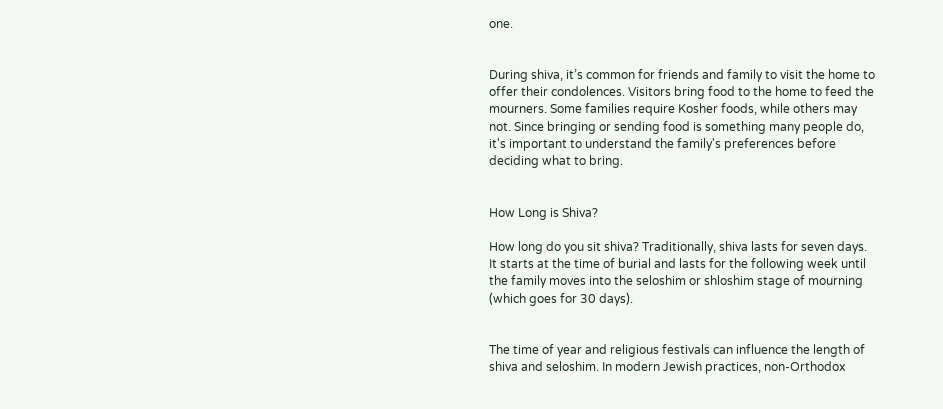one.


During shiva, it’s common for friends and family to visit the home to offer their condolences. Visitors bring food to the home to feed the mourners. Some families require Kosher foods, while others may not. Since bringing or sending food is something many people do, it's important to understand the family's preferences before deciding what to bring.


How Long is Shiva?

How long do you sit shiva? Traditionally, shiva lasts for seven days. It starts at the time of burial and lasts for the following week until the family moves into the seloshim or shloshim stage of mourning (which goes for 30 days).


The time of year and religious festivals can influence the length of shiva and seloshim. In modern Jewish practices, non-Orthodox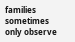families sometimes only observe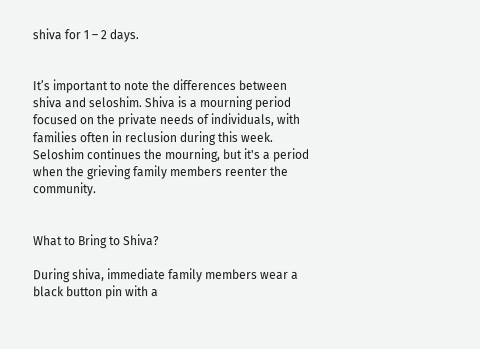shiva for 1 – 2 days.


It’s important to note the differences between shiva and seloshim. Shiva is a mourning period focused on the private needs of individuals, with families often in reclusion during this week. Seloshim continues the mourning, but it's a period when the grieving family members reenter the community.


What to Bring to Shiva?

During shiva, immediate family members wear a black button pin with a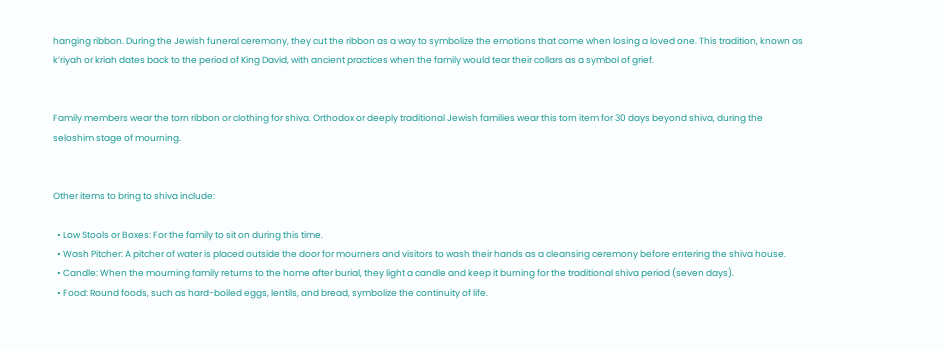hanging ribbon. During the Jewish funeral ceremony, they cut the ribbon as a way to symbolize the emotions that come when losing a loved one. This tradition, known as k’riyah or kriah dates back to the period of King David, with ancient practices when the family would tear their collars as a symbol of grief.


Family members wear the torn ribbon or clothing for shiva. Orthodox or deeply traditional Jewish families wear this torn item for 30 days beyond shiva, during the seloshim stage of mourning.


Other items to bring to shiva include:

  • Low Stools or Boxes: For the family to sit on during this time.
  • Wash Pitcher: A pitcher of water is placed outside the door for mourners and visitors to wash their hands as a cleansing ceremony before entering the shiva house.
  • Candle: When the mourning family returns to the home after burial, they light a candle and keep it burning for the traditional shiva period (seven days).
  • Food: Round foods, such as hard-boiled eggs, lentils, and bread, symbolize the continuity of life.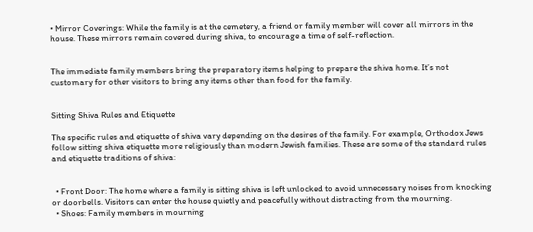• Mirror Coverings: While the family is at the cemetery, a friend or family member will cover all mirrors in the house. These mirrors remain covered during shiva, to encourage a time of self-reflection.


The immediate family members bring the preparatory items helping to prepare the shiva home. It’s not customary for other visitors to bring any items other than food for the family.


Sitting Shiva Rules and Etiquette

The specific rules and etiquette of shiva vary depending on the desires of the family. For example, Orthodox Jews follow sitting shiva etiquette more religiously than modern Jewish families. These are some of the standard rules and etiquette traditions of shiva:


  • Front Door: The home where a family is sitting shiva is left unlocked to avoid unnecessary noises from knocking or doorbells. Visitors can enter the house quietly and peacefully without distracting from the mourning.
  • Shoes: Family members in mourning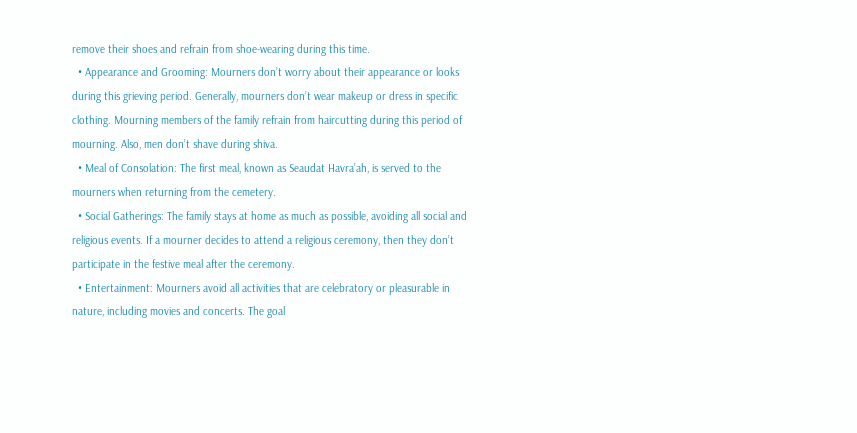remove their shoes and refrain from shoe-wearing during this time.
  • Appearance and Grooming: Mourners don’t worry about their appearance or looks during this grieving period. Generally, mourners don’t wear makeup or dress in specific clothing. Mourning members of the family refrain from haircutting during this period of mourning. Also, men don’t shave during shiva.
  • Meal of Consolation: The first meal, known as Seaudat Havra’ah, is served to the mourners when returning from the cemetery.
  • Social Gatherings: The family stays at home as much as possible, avoiding all social and religious events. If a mourner decides to attend a religious ceremony, then they don’t participate in the festive meal after the ceremony.
  • Entertainment: Mourners avoid all activities that are celebratory or pleasurable in nature, including movies and concerts. The goal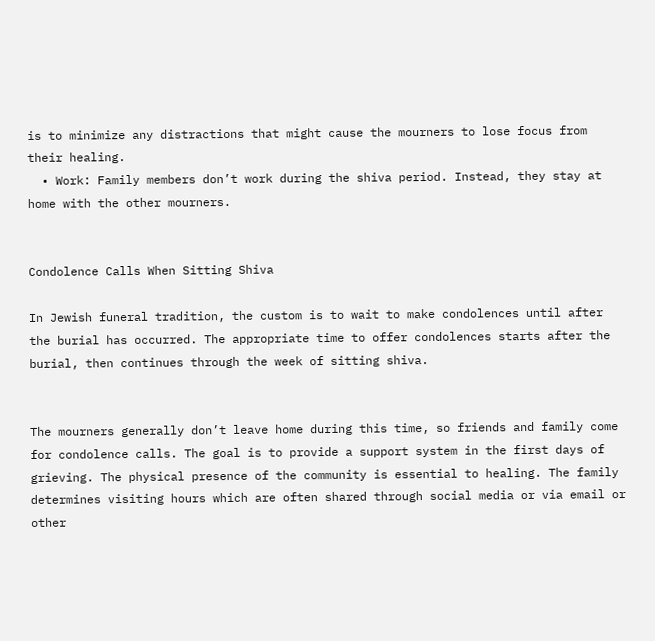is to minimize any distractions that might cause the mourners to lose focus from their healing.
  • Work: Family members don’t work during the shiva period. Instead, they stay at home with the other mourners.


Condolence Calls When Sitting Shiva

In Jewish funeral tradition, the custom is to wait to make condolences until after the burial has occurred. The appropriate time to offer condolences starts after the burial, then continues through the week of sitting shiva.


The mourners generally don’t leave home during this time, so friends and family come for condolence calls. The goal is to provide a support system in the first days of grieving. The physical presence of the community is essential to healing. The family determines visiting hours which are often shared through social media or via email or other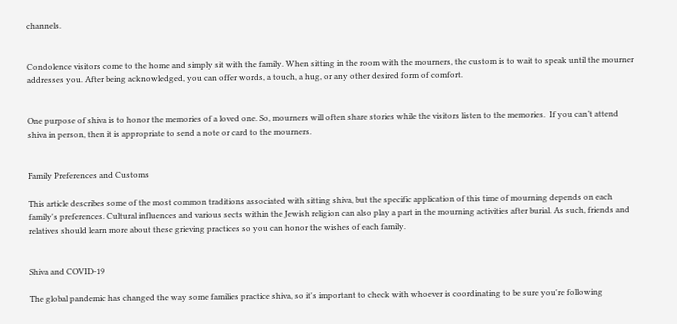channels.


Condolence visitors come to the home and simply sit with the family. When sitting in the room with the mourners, the custom is to wait to speak until the mourner addresses you. After being acknowledged, you can offer words, a touch, a hug, or any other desired form of comfort.


One purpose of shiva is to honor the memories of a loved one. So, mourners will often share stories while the visitors listen to the memories.  If you can’t attend shiva in person, then it is appropriate to send a note or card to the mourners.


Family Preferences and Customs

This article describes some of the most common traditions associated with sitting shiva, but the specific application of this time of mourning depends on each family's preferences. Cultural influences and various sects within the Jewish religion can also play a part in the mourning activities after burial. As such, friends and relatives should learn more about these grieving practices so you can honor the wishes of each family.


Shiva and COVID-19

The global pandemic has changed the way some families practice shiva, so it's important to check with whoever is coordinating to be sure you're following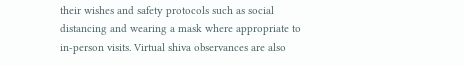their wishes and safety protocols such as social distancing and wearing a mask where appropriate to in-person visits. Virtual shiva observances are also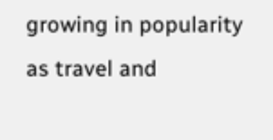growing in popularity as travel and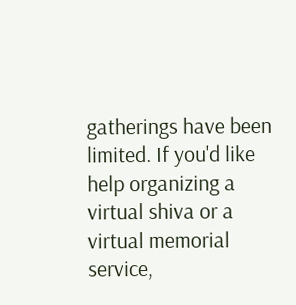gatherings have been limited. If you'd like help organizing a virtual shiva or a virtual memorial service,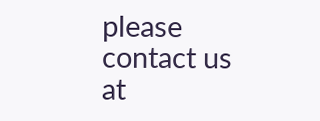please contact us at